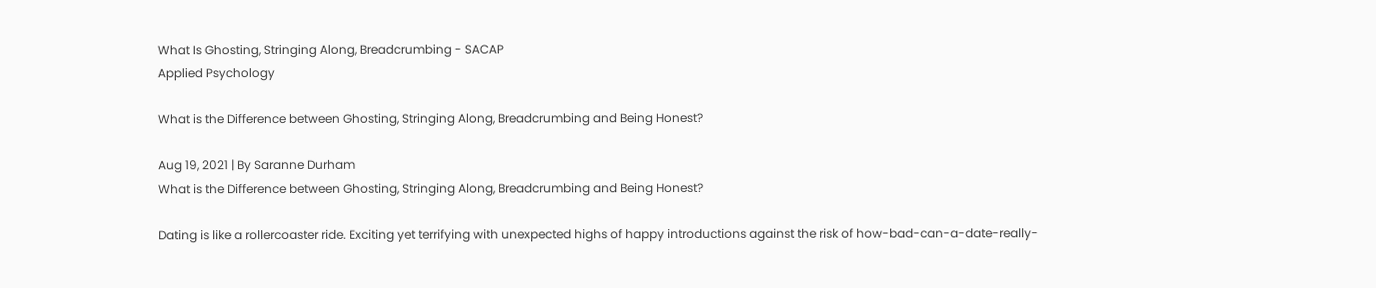What Is Ghosting, Stringing Along, Breadcrumbing - SACAP
Applied Psychology

What is the Difference between Ghosting, Stringing Along, Breadcrumbing and Being Honest?

Aug 19, 2021 | By Saranne Durham
What is the Difference between Ghosting, Stringing Along, Breadcrumbing and Being Honest?

Dating is like a rollercoaster ride. Exciting yet terrifying with unexpected highs of happy introductions against the risk of how-bad-can-a-date-really-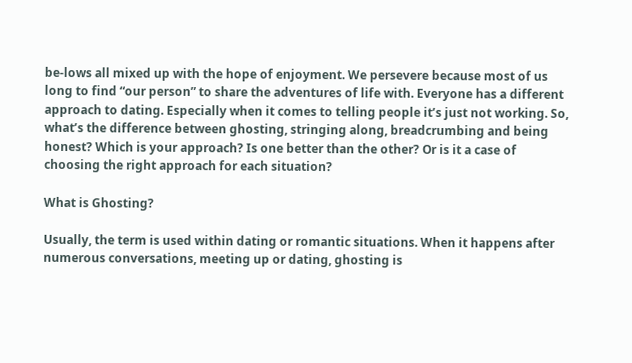be-lows all mixed up with the hope of enjoyment. We persevere because most of us long to find “our person” to share the adventures of life with. Everyone has a different approach to dating. Especially when it comes to telling people it’s just not working. So, what’s the difference between ghosting, stringing along, breadcrumbing and being honest? Which is your approach? Is one better than the other? Or is it a case of choosing the right approach for each situation?

What is Ghosting?

Usually, the term is used within dating or romantic situations. When it happens after numerous conversations, meeting up or dating, ghosting is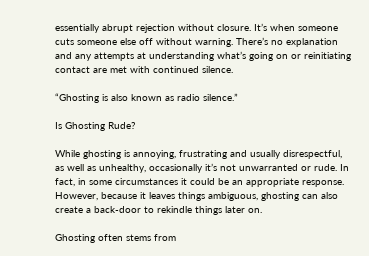essentially abrupt rejection without closure. It’s when someone cuts someone else off without warning. There’s no explanation and any attempts at understanding what’s going on or reinitiating contact are met with continued silence.

“Ghosting is also known as radio silence.”

Is Ghosting Rude?

While ghosting is annoying, frustrating and usually disrespectful, as well as unhealthy, occasionally it’s not unwarranted or rude. In fact, in some circumstances it could be an appropriate response. However, because it leaves things ambiguous, ghosting can also create a back-door to rekindle things later on.

Ghosting often stems from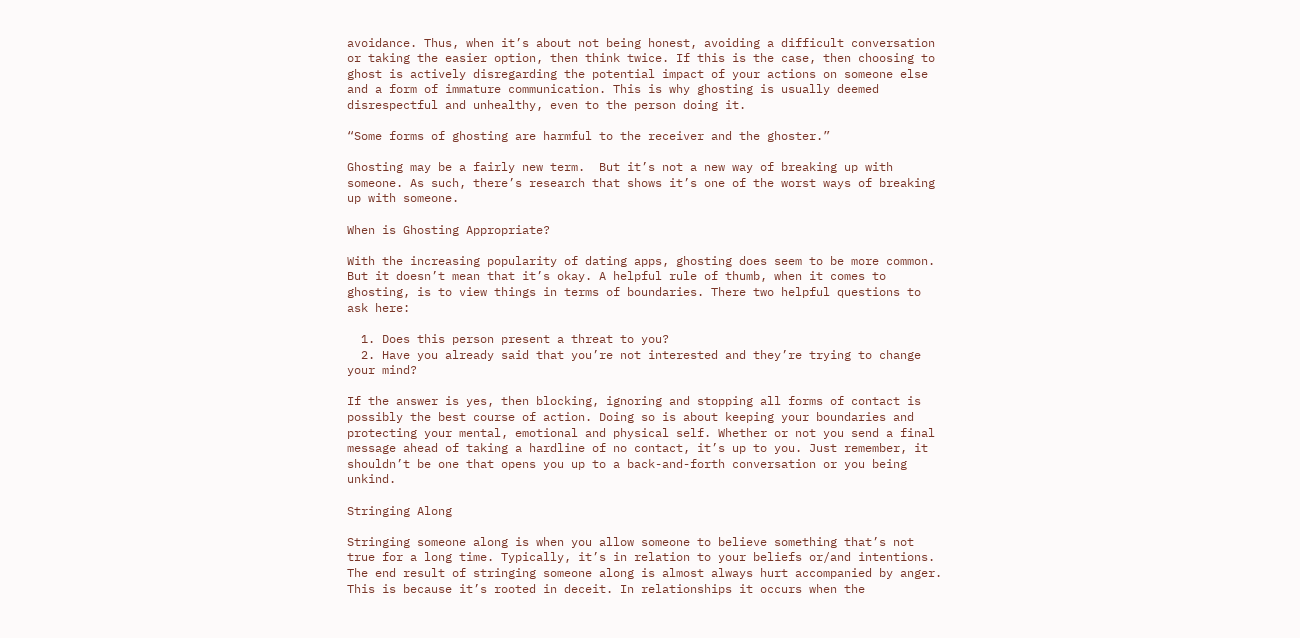avoidance. Thus, when it’s about not being honest, avoiding a difficult conversation or taking the easier option, then think twice. If this is the case, then choosing to ghost is actively disregarding the potential impact of your actions on someone else and a form of immature communication. This is why ghosting is usually deemed disrespectful and unhealthy, even to the person doing it.

“Some forms of ghosting are harmful to the receiver and the ghoster.”

Ghosting may be a fairly new term.  But it’s not a new way of breaking up with someone. As such, there’s research that shows it’s one of the worst ways of breaking up with someone.

When is Ghosting Appropriate?

With the increasing popularity of dating apps, ghosting does seem to be more common. But it doesn’t mean that it’s okay. A helpful rule of thumb, when it comes to ghosting, is to view things in terms of boundaries. There two helpful questions to ask here:

  1. Does this person present a threat to you?
  2. Have you already said that you’re not interested and they’re trying to change your mind?

If the answer is yes, then blocking, ignoring and stopping all forms of contact is possibly the best course of action. Doing so is about keeping your boundaries and protecting your mental, emotional and physical self. Whether or not you send a final message ahead of taking a hardline of no contact, it’s up to you. Just remember, it shouldn’t be one that opens you up to a back-and-forth conversation or you being unkind.

Stringing Along

Stringing someone along is when you allow someone to believe something that’s not true for a long time. Typically, it’s in relation to your beliefs or/and intentions. The end result of stringing someone along is almost always hurt accompanied by anger. This is because it’s rooted in deceit. In relationships it occurs when the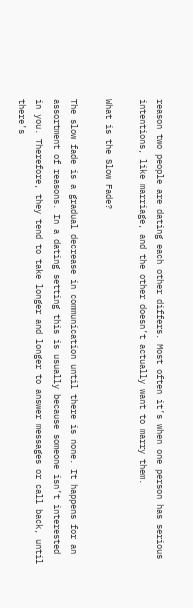reason two people are dating each other differs. Most often it’s when one person has serious intentions, like marriage, and the other doesn’t actually want to marry them.

What is the Slow Fade?

The slow fade is a gradual decrease in communication until there is none. It happens for an assortment of reasons. In a dating setting this is usually because someone isn’t interested in you. Therefore, they tend to take longer and longer to answer messages or call back, until there’s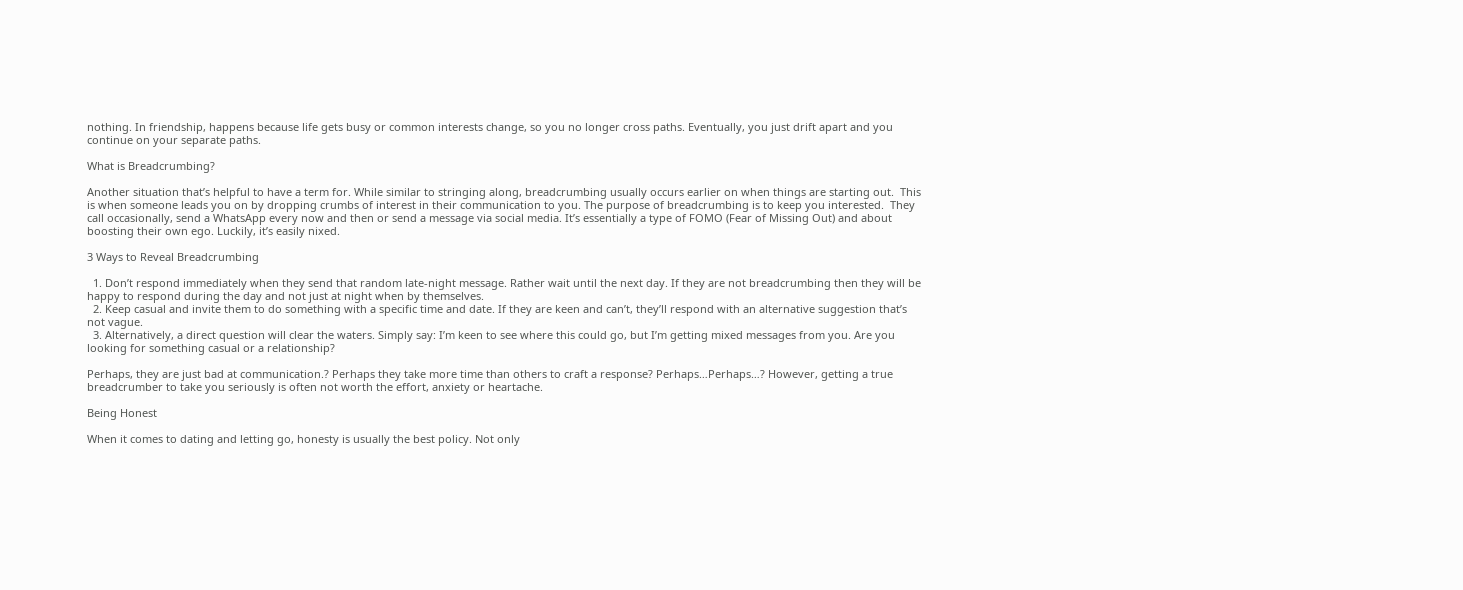nothing. In friendship, happens because life gets busy or common interests change, so you no longer cross paths. Eventually, you just drift apart and you continue on your separate paths.

What is Breadcrumbing?

Another situation that’s helpful to have a term for. While similar to stringing along, breadcrumbing usually occurs earlier on when things are starting out.  This is when someone leads you on by dropping crumbs of interest in their communication to you. The purpose of breadcrumbing is to keep you interested.  They call occasionally, send a WhatsApp every now and then or send a message via social media. It’s essentially a type of FOMO (Fear of Missing Out) and about boosting their own ego. Luckily, it’s easily nixed.

3 Ways to Reveal Breadcrumbing

  1. Don’t respond immediately when they send that random late-night message. Rather wait until the next day. If they are not breadcrumbing then they will be happy to respond during the day and not just at night when by themselves.
  2. Keep casual and invite them to do something with a specific time and date. If they are keen and can’t, they’ll respond with an alternative suggestion that’s not vague.
  3. Alternatively, a direct question will clear the waters. Simply say: I’m keen to see where this could go, but I’m getting mixed messages from you. Are you looking for something casual or a relationship?

Perhaps, they are just bad at communication.? Perhaps they take more time than others to craft a response? Perhaps…Perhaps…? However, getting a true breadcrumber to take you seriously is often not worth the effort, anxiety or heartache.

Being Honest

When it comes to dating and letting go, honesty is usually the best policy. Not only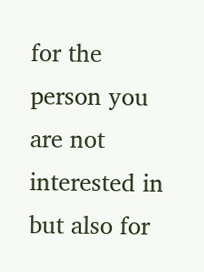for the person you are not interested in but also for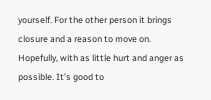yourself. For the other person it brings closure and a reason to move on. Hopefully, with as little hurt and anger as possible. It’s good to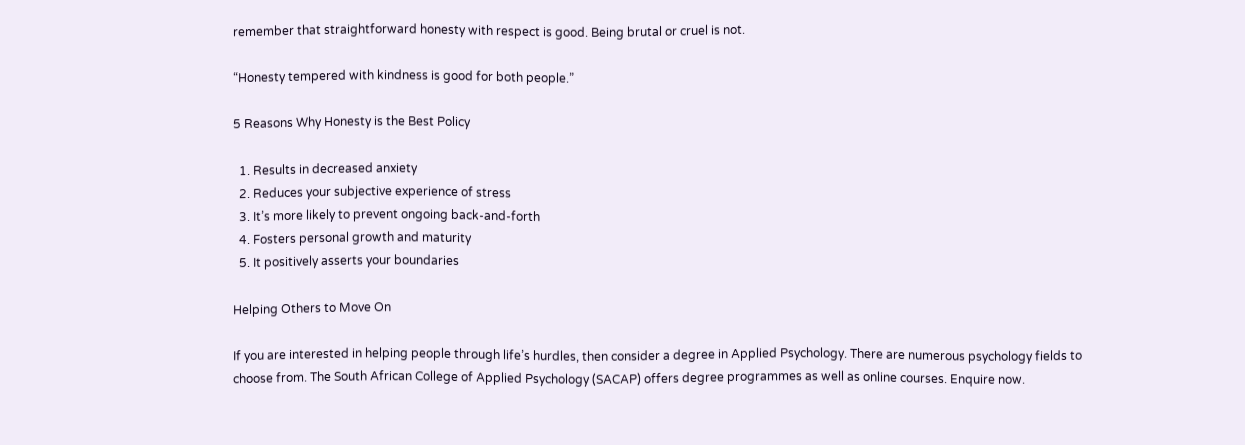remember that straightforward honesty with respect is good. Being brutal or cruel is not.

“Honesty tempered with kindness is good for both people.”

5 Reasons Why Honesty is the Best Policy

  1. Results in decreased anxiety
  2. Reduces your subjective experience of stress
  3. It’s more likely to prevent ongoing back-and-forth
  4. Fosters personal growth and maturity
  5. It positively asserts your boundaries

Helping Others to Move On

If you are interested in helping people through life’s hurdles, then consider a degree in Applied Psychology. There are numerous psychology fields to choose from. The South African College of Applied Psychology (SACAP) offers degree programmes as well as online courses. Enquire now.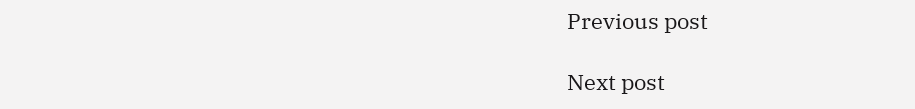Previous post

Next post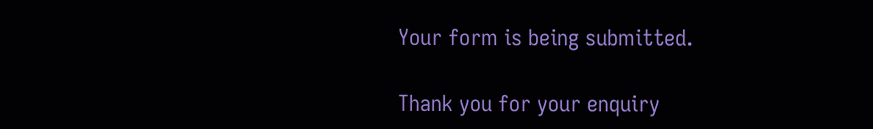Your form is being submitted.

Thank you for your enquiry